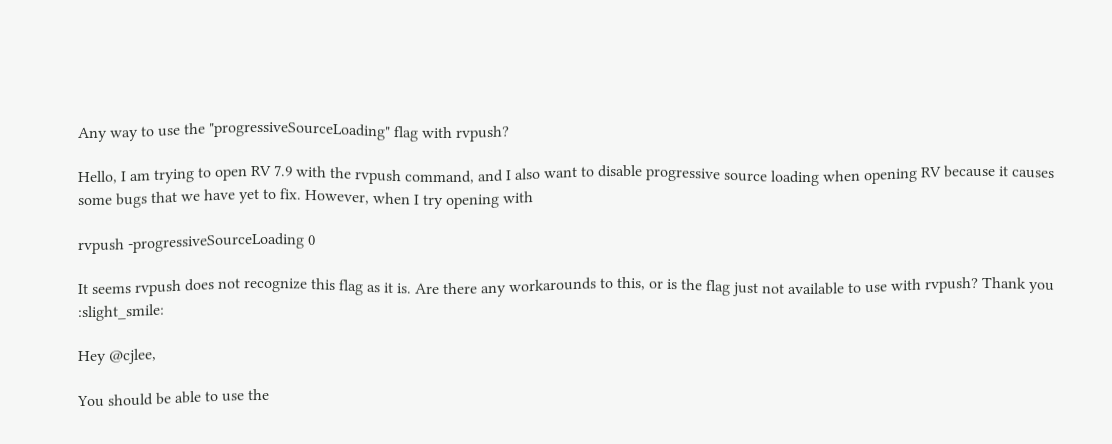Any way to use the "progressiveSourceLoading" flag with rvpush?

Hello, I am trying to open RV 7.9 with the rvpush command, and I also want to disable progressive source loading when opening RV because it causes some bugs that we have yet to fix. However, when I try opening with

rvpush -progressiveSourceLoading 0

It seems rvpush does not recognize this flag as it is. Are there any workarounds to this, or is the flag just not available to use with rvpush? Thank you :slight_smile:

Hey @cjlee,

You should be able to use the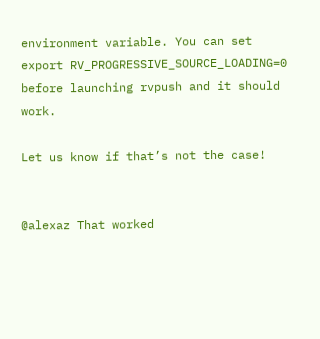environment variable. You can set export RV_PROGRESSIVE_SOURCE_LOADING=0 before launching rvpush and it should work.

Let us know if that’s not the case!


@alexaz That worked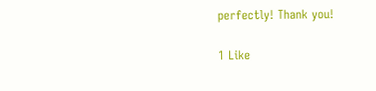perfectly! Thank you!

1 Like